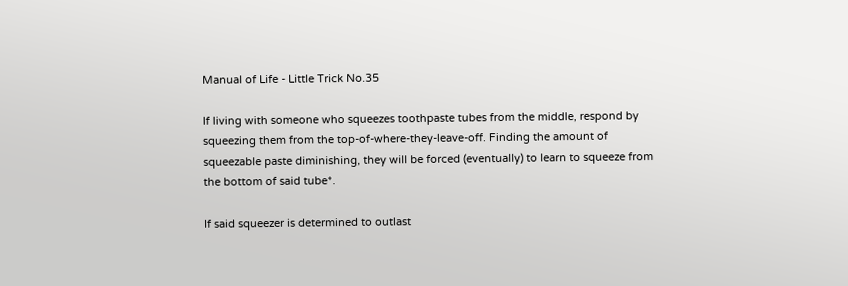Manual of Life - Little Trick No.35

If living with someone who squeezes toothpaste tubes from the middle, respond by squeezing them from the top-of-where-they-leave-off. Finding the amount of squeezable paste diminishing, they will be forced (eventually) to learn to squeeze from the bottom of said tube*.

If said squeezer is determined to outlast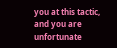you at this tactic, and you are unfortunate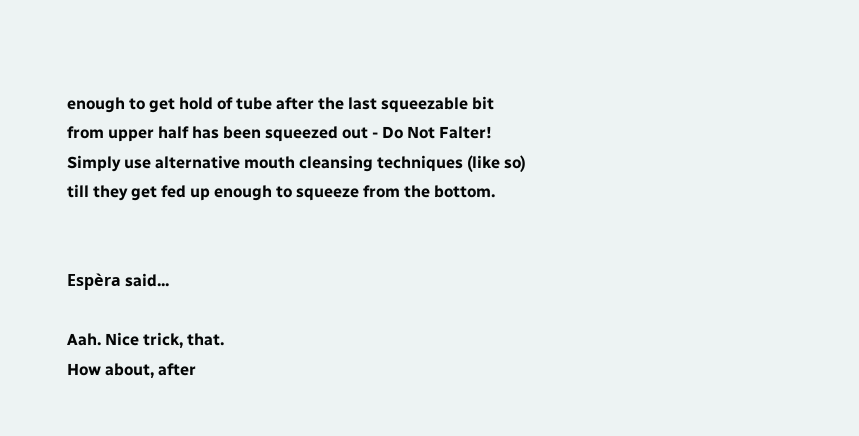enough to get hold of tube after the last squeezable bit from upper half has been squeezed out - Do Not Falter! Simply use alternative mouth cleansing techniques (like so) till they get fed up enough to squeeze from the bottom.


Espèra said...

Aah. Nice trick, that.
How about, after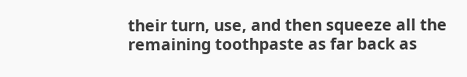their turn, use, and then squeeze all the remaining toothpaste as far back as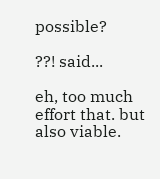possible?

??! said...

eh, too much effort that. but also viable.